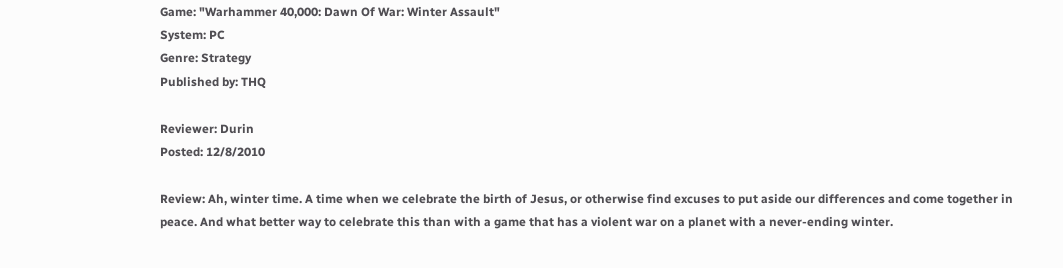Game: "Warhammer 40,000: Dawn Of War: Winter Assault"
System: PC
Genre: Strategy
Published by: THQ

Reviewer: Durin
Posted: 12/8/2010

Review: Ah, winter time. A time when we celebrate the birth of Jesus, or otherwise find excuses to put aside our differences and come together in peace. And what better way to celebrate this than with a game that has a violent war on a planet with a never-ending winter.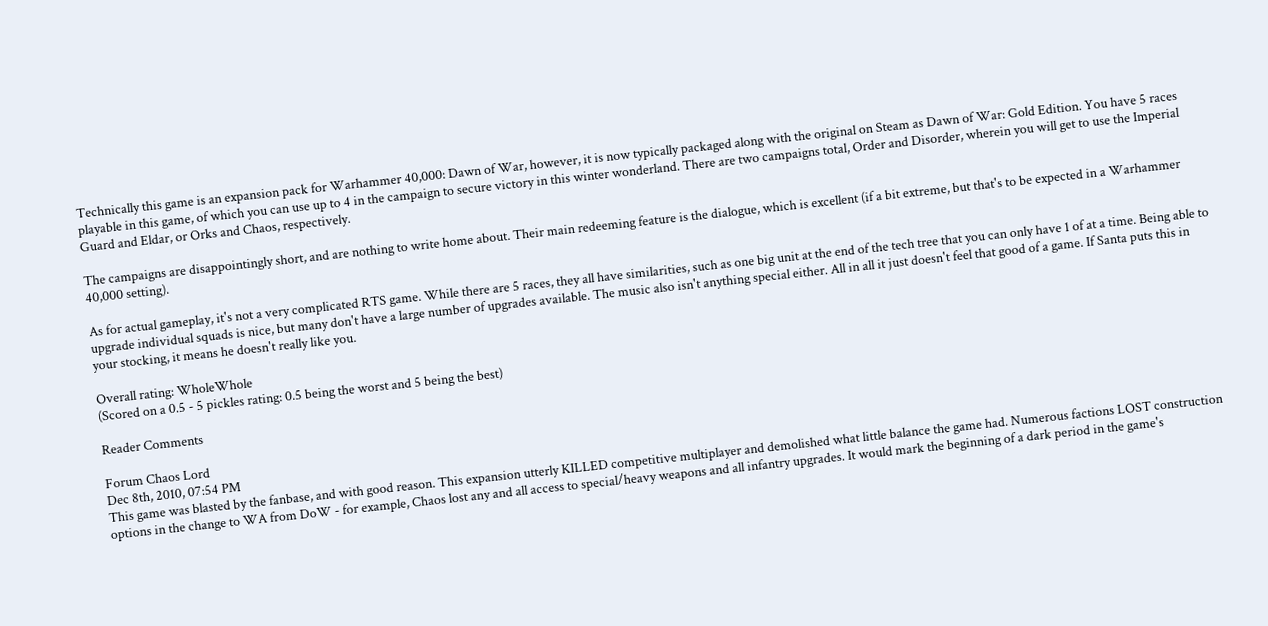Technically this game is an expansion pack for Warhammer 40,000: Dawn of War, however, it is now typically packaged along with the original on Steam as Dawn of War: Gold Edition. You have 5 races playable in this game, of which you can use up to 4 in the campaign to secure victory in this winter wonderland. There are two campaigns total, Order and Disorder, wherein you will get to use the Imperial Guard and Eldar, or Orks and Chaos, respectively.

The campaigns are disappointingly short, and are nothing to write home about. Their main redeeming feature is the dialogue, which is excellent (if a bit extreme, but that's to be expected in a Warhammer 40,000 setting).

As for actual gameplay, it's not a very complicated RTS game. While there are 5 races, they all have similarities, such as one big unit at the end of the tech tree that you can only have 1 of at a time. Being able to upgrade individual squads is nice, but many don't have a large number of upgrades available. The music also isn't anything special either. All in all it just doesn't feel that good of a game. If Santa puts this in your stocking, it means he doesn't really like you.

Overall rating: WholeWhole
(Scored on a 0.5 - 5 pickles rating: 0.5 being the worst and 5 being the best)

Reader Comments

Forum Chaos Lord
Dec 8th, 2010, 07:54 PM
This game was blasted by the fanbase, and with good reason. This expansion utterly KILLED competitive multiplayer and demolished what little balance the game had. Numerous factions LOST construction options in the change to WA from DoW - for example, Chaos lost any and all access to special/heavy weapons and all infantry upgrades. It would mark the beginning of a dark period in the game's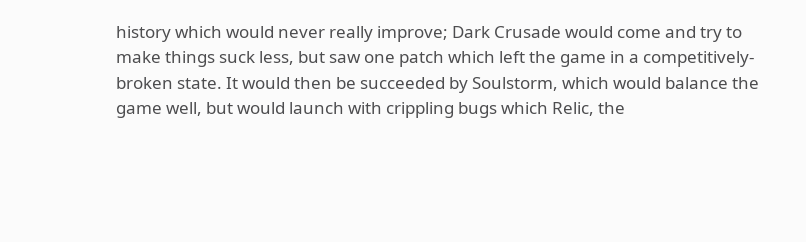history which would never really improve; Dark Crusade would come and try to make things suck less, but saw one patch which left the game in a competitively-broken state. It would then be succeeded by Soulstorm, which would balance the game well, but would launch with crippling bugs which Relic, the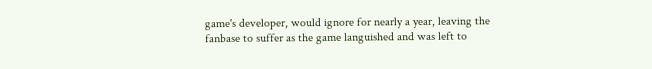game's developer, would ignore for nearly a year, leaving the fanbase to suffer as the game languished and was left to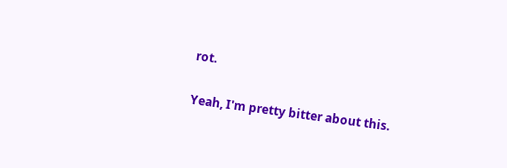rot.

Yeah, I'm pretty bitter about this.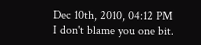Dec 10th, 2010, 04:12 PM
I don't blame you one bit.